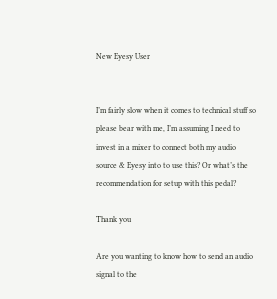New Eyesy User


I’m fairly slow when it comes to technical stuff so please bear with me, I’m assuming I need to invest in a mixer to connect both my audio source & Eyesy into to use this? Or what’s the recommendation for setup with this pedal?

Thank you

Are you wanting to know how to send an audio signal to the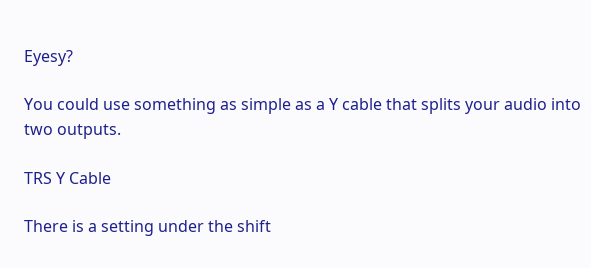Eyesy?

You could use something as simple as a Y cable that splits your audio into two outputs.

TRS Y Cable

There is a setting under the shift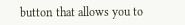button that allows you to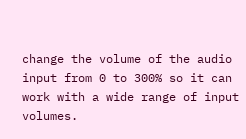change the volume of the audio input from 0 to 300% so it can work with a wide range of input volumes.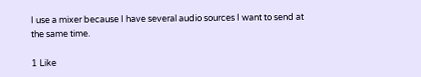I use a mixer because I have several audio sources I want to send at the same time.

1 Like